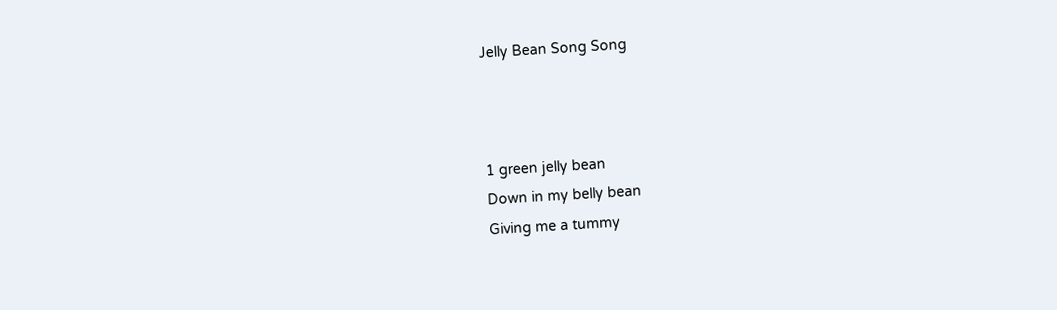Jelly Bean Song Song



1 green jelly bean
Down in my belly bean
Giving me a tummy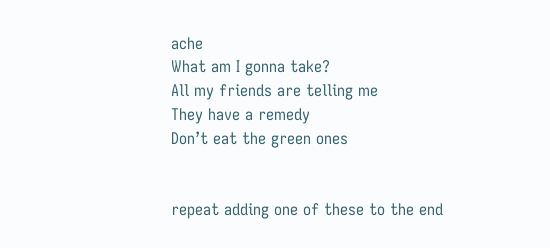ache
What am I gonna take?
All my friends are telling me
They have a remedy
Don’t eat the green ones


repeat adding one of these to the end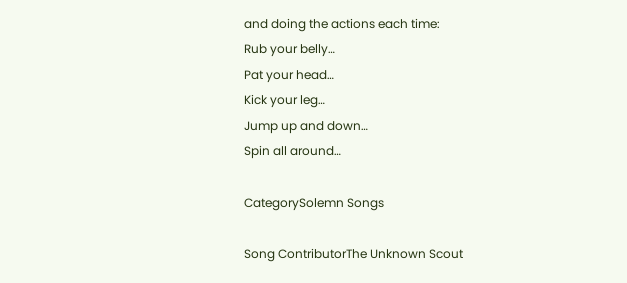and doing the actions each time:
Rub your belly…
Pat your head…
Kick your leg…
Jump up and down…
Spin all around…

CategorySolemn Songs

Song ContributorThe Unknown Scout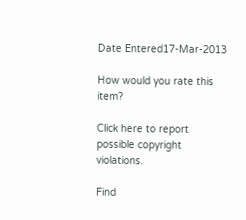Date Entered17-Mar-2013

How would you rate this item?

Click here to report possible copyright violations.

Find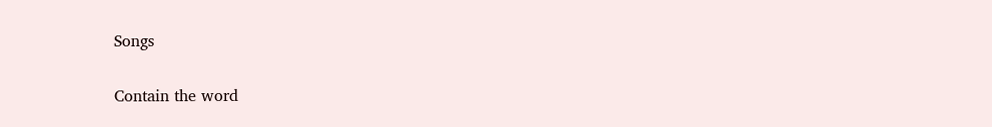Songs

Contain the word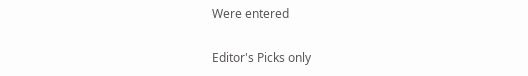Were entered

Editor's Picks only